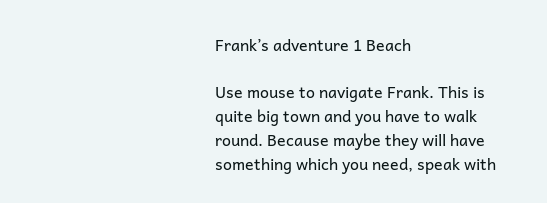Frank’s adventure 1 Beach

Use mouse to navigate Frank. This is quite big town and you have to walk round. Because maybe they will have something which you need, speak with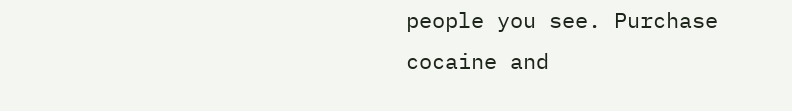people you see. Purchase cocaine and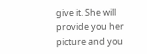give it. She will provide you her picture and you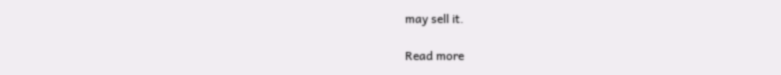may sell it.

Read more